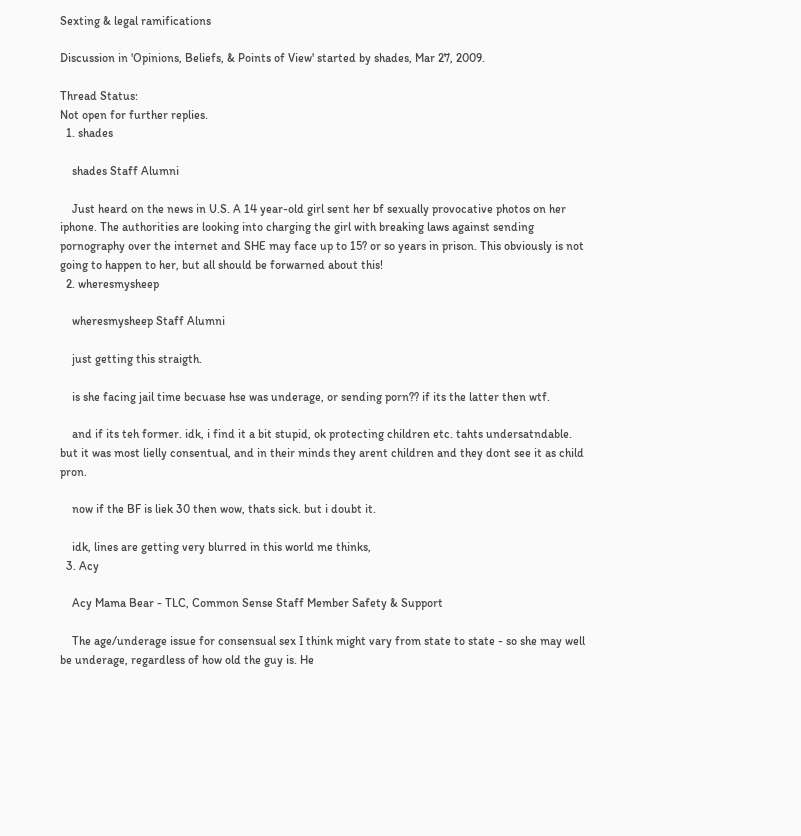Sexting & legal ramifications

Discussion in 'Opinions, Beliefs, & Points of View' started by shades, Mar 27, 2009.

Thread Status:
Not open for further replies.
  1. shades

    shades Staff Alumni

    Just heard on the news in U.S. A 14 year-old girl sent her bf sexually provocative photos on her iphone. The authorities are looking into charging the girl with breaking laws against sending pornography over the internet and SHE may face up to 15? or so years in prison. This obviously is not going to happen to her, but all should be forwarned about this!
  2. wheresmysheep

    wheresmysheep Staff Alumni

    just getting this straigth.

    is she facing jail time becuase hse was underage, or sending porn?? if its the latter then wtf.

    and if its teh former. idk, i find it a bit stupid, ok protecting children etc. tahts undersatndable. but it was most lielly consentual, and in their minds they arent children and they dont see it as child pron.

    now if the BF is liek 30 then wow, thats sick. but i doubt it.

    idk, lines are getting very blurred in this world me thinks,
  3. Acy

    Acy Mama Bear - TLC, Common Sense Staff Member Safety & Support

    The age/underage issue for consensual sex I think might vary from state to state - so she may well be underage, regardless of how old the guy is. He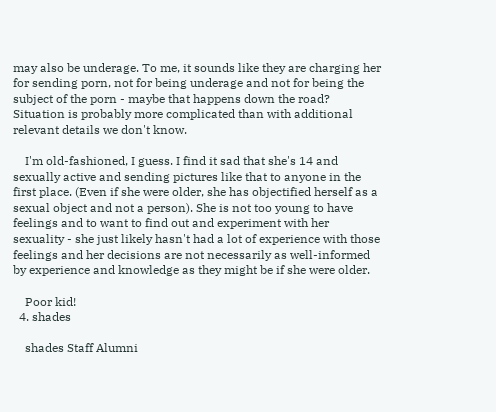may also be underage. To me, it sounds like they are charging her for sending porn, not for being underage and not for being the subject of the porn - maybe that happens down the road? Situation is probably more complicated than with additional relevant details we don't know.

    I'm old-fashioned, I guess. I find it sad that she's 14 and sexually active and sending pictures like that to anyone in the first place. (Even if she were older, she has objectified herself as a sexual object and not a person). She is not too young to have feelings and to want to find out and experiment with her sexuality - she just likely hasn't had a lot of experience with those feelings and her decisions are not necessarily as well-informed by experience and knowledge as they might be if she were older.

    Poor kid!
  4. shades

    shades Staff Alumni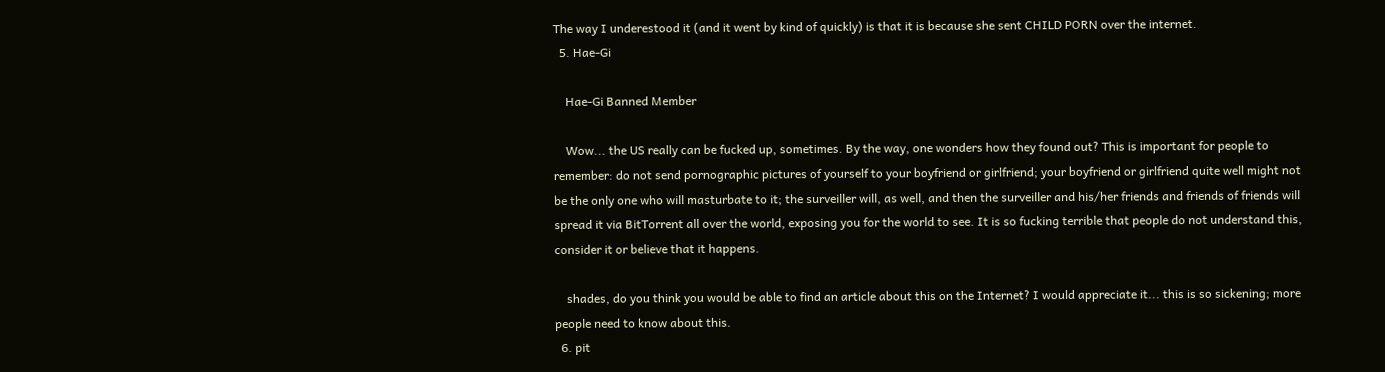The way I underestood it (and it went by kind of quickly) is that it is because she sent CHILD PORN over the internet.
  5. Hae-Gi

    Hae-Gi Banned Member

    Wow... the US really can be fucked up, sometimes. By the way, one wonders how they found out? This is important for people to remember: do not send pornographic pictures of yourself to your boyfriend or girlfriend; your boyfriend or girlfriend quite well might not be the only one who will masturbate to it; the surveiller will, as well, and then the surveiller and his/her friends and friends of friends will spread it via BitTorrent all over the world, exposing you for the world to see. It is so fucking terrible that people do not understand this, consider it or believe that it happens.

    shades, do you think you would be able to find an article about this on the Internet? I would appreciate it... this is so sickening; more people need to know about this.
  6. pit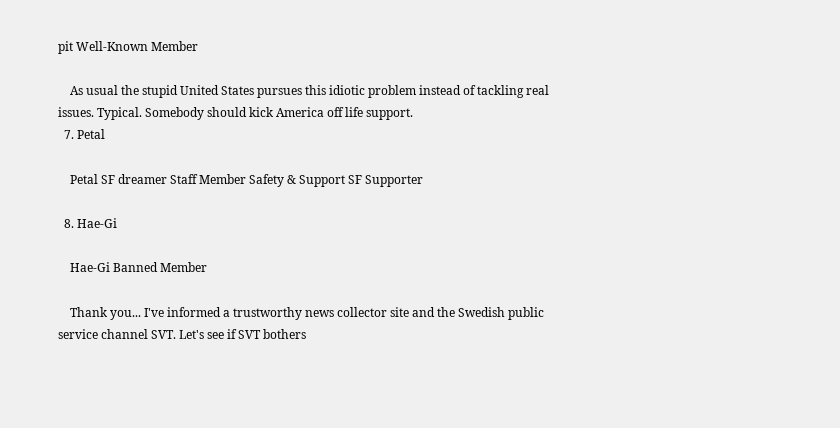pit Well-Known Member

    As usual the stupid United States pursues this idiotic problem instead of tackling real issues. Typical. Somebody should kick America off life support.
  7. Petal

    Petal SF dreamer Staff Member Safety & Support SF Supporter

  8. Hae-Gi

    Hae-Gi Banned Member

    Thank you... I've informed a trustworthy news collector site and the Swedish public service channel SVT. Let's see if SVT bothers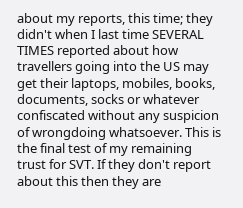about my reports, this time; they didn't when I last time SEVERAL TIMES reported about how travellers going into the US may get their laptops, mobiles, books, documents, socks or whatever confiscated without any suspicion of wrongdoing whatsoever. This is the final test of my remaining trust for SVT. If they don't report about this then they are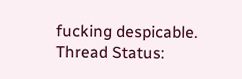fucking despicable.
Thread Status: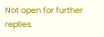Not open for further replies.